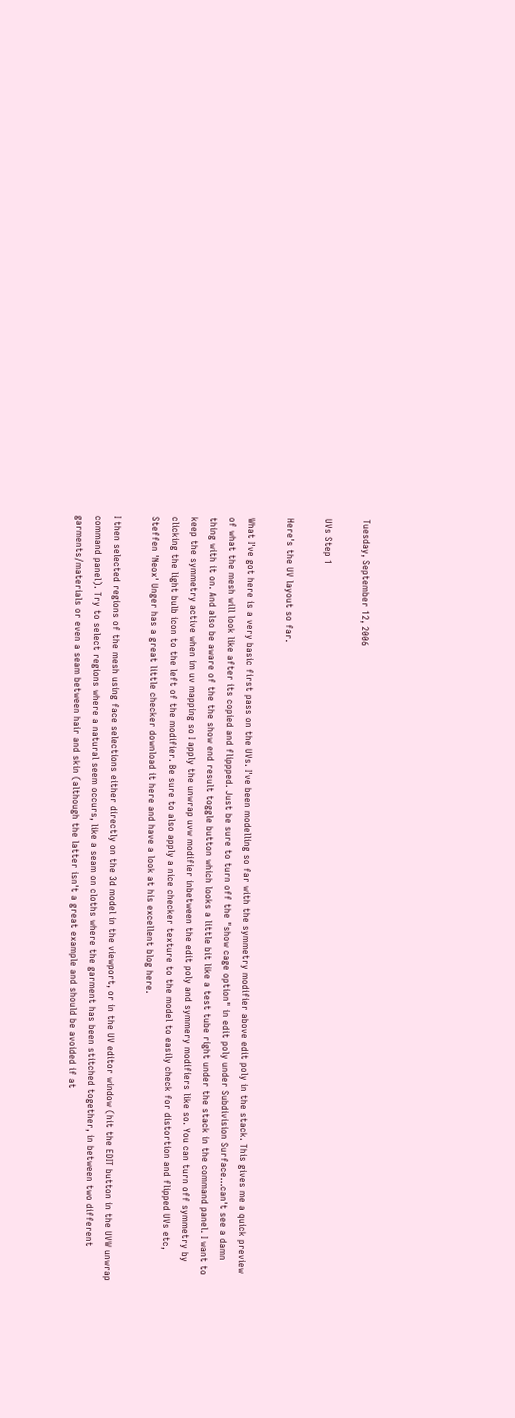Tuesday, September 12, 2006

UVs Step 1

Here's the UV layout so far.

What I've got here is a very basic first pass on the UVs. I've been modelling so far with the symmetry modifier above edit poly in the stack. This gives me a quick preview of what the mesh will look like after its copied and flippped. Just be sure to turn off the "show cage option" in edit poly under Subdivision Surface...can't see a damn thing with it on. And also be aware of the the show end result toggle button which looks a little bit like a test tube right under the stack in the command panel. I want to keep the symmetry active when im uv mapping so I apply the unwrap uvw modifier inbetween the edit poly and symmery modifiers like so. You can turn off symmetry by clicking the light bulb icon to the left of the modifier. Be sure to also apply a nice checker texture to the model to easily check for distortion and flipped UVs etc, Steffen 'Neox' Unger has a great little checker download it here and have a look at his excellent blog here.

I then selected regions of the mesh using face selections either directly on the 3d model in the viewport, or in the UV editor window (hit the EDIT button in the UVW unwrap command panel). Try to select regions where a natural seem occurs, like a seam on cloths where the garment has been stitched together, in between two different garments/materials or even a seam between hair and skin (although the latter isn't a great example and should be avoided if at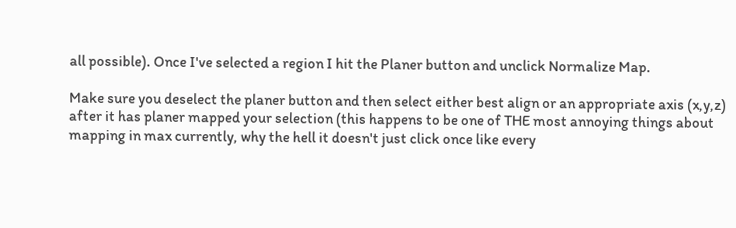all possible). Once I've selected a region I hit the Planer button and unclick Normalize Map.

Make sure you deselect the planer button and then select either best align or an appropriate axis (x,y,z) after it has planer mapped your selection (this happens to be one of THE most annoying things about mapping in max currently, why the hell it doesn't just click once like every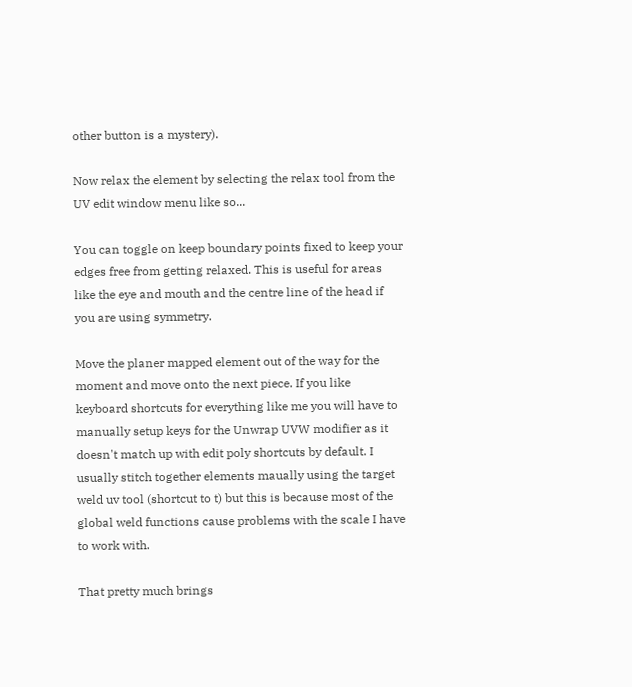other button is a mystery).

Now relax the element by selecting the relax tool from the UV edit window menu like so...

You can toggle on keep boundary points fixed to keep your edges free from getting relaxed. This is useful for areas like the eye and mouth and the centre line of the head if you are using symmetry.

Move the planer mapped element out of the way for the moment and move onto the next piece. If you like keyboard shortcuts for everything like me you will have to manually setup keys for the Unwrap UVW modifier as it doesn't match up with edit poly shortcuts by default. I usually stitch together elements maually using the target weld uv tool (shortcut to t) but this is because most of the global weld functions cause problems with the scale I have to work with.

That pretty much brings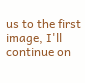us to the first image, I'll continue on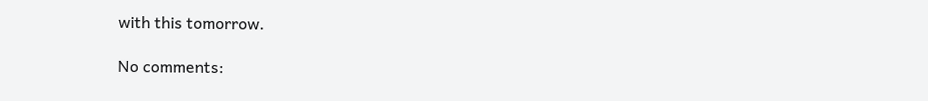with this tomorrow.

No comments: